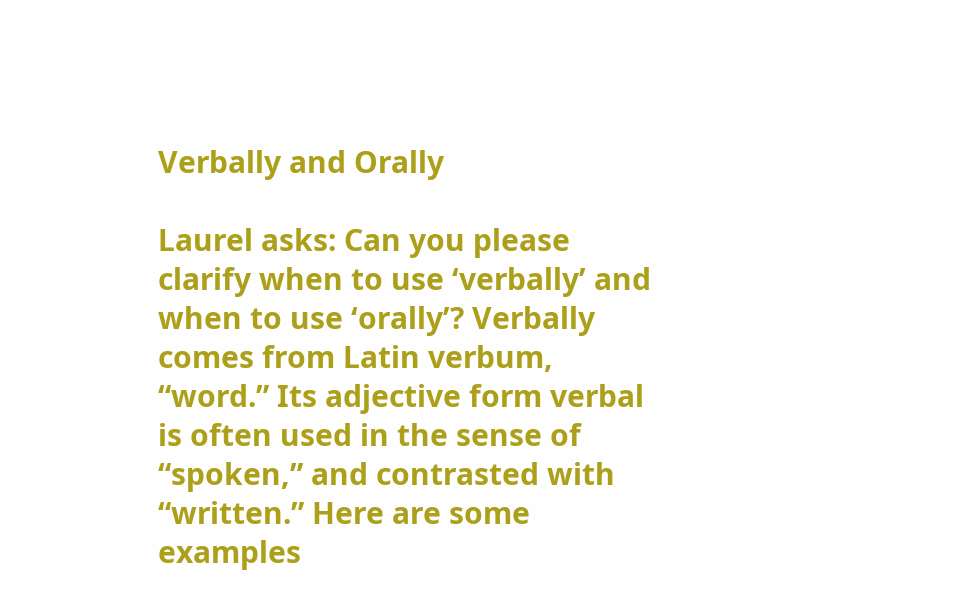Verbally and Orally

Laurel asks: Can you please clarify when to use ‘verbally’ and when to use ‘orally’? Verbally comes from Latin verbum, “word.” Its adjective form verbal is often used in the sense of “spoken,” and contrasted with “written.” Here are some examples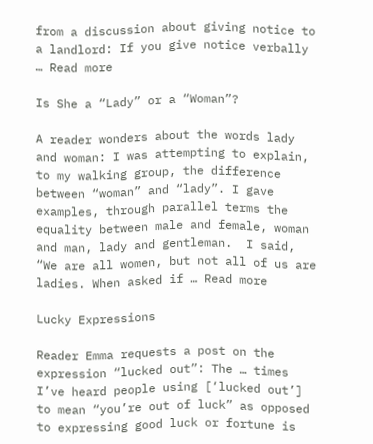from a discussion about giving notice to a landlord: If you give notice verbally … Read more

Is She a “Lady” or a “Woman”?

A reader wonders about the words lady and woman: I was attempting to explain,  to my walking group, the difference between “woman” and “lady”. I gave examples, through parallel terms the equality between male and female, woman and man, lady and gentleman.  I said, “We are all women, but not all of us are ladies. When asked if … Read more

Lucky Expressions

Reader Emma requests a post on the expression “lucked out”: The … times I’ve heard people using [‘lucked out’] to mean “you’re out of luck” as opposed to expressing good luck or fortune is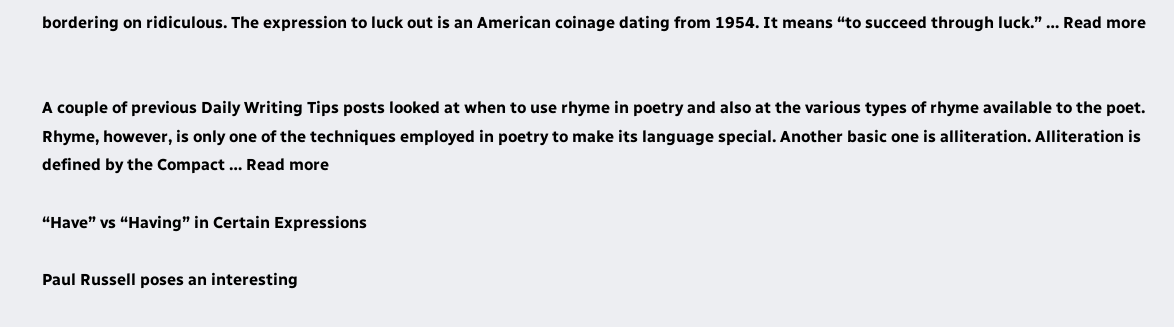bordering on ridiculous. The expression to luck out is an American coinage dating from 1954. It means “to succeed through luck.” … Read more


A couple of previous Daily Writing Tips posts looked at when to use rhyme in poetry and also at the various types of rhyme available to the poet. Rhyme, however, is only one of the techniques employed in poetry to make its language special. Another basic one is alliteration. Alliteration is defined by the Compact … Read more

“Have” vs “Having” in Certain Expressions

Paul Russell poses an interesting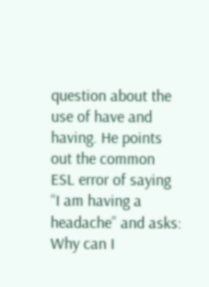question about the use of have and having. He points out the common ESL error of saying “I am having a headache” and asks: Why can I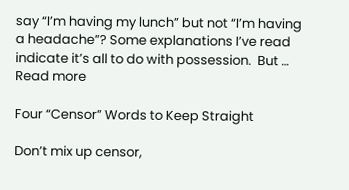say “I’m having my lunch” but not “I’m having a headache”? Some explanations I’ve read indicate it’s all to do with possession.  But … Read more

Four “Censor” Words to Keep Straight

Don’t mix up censor,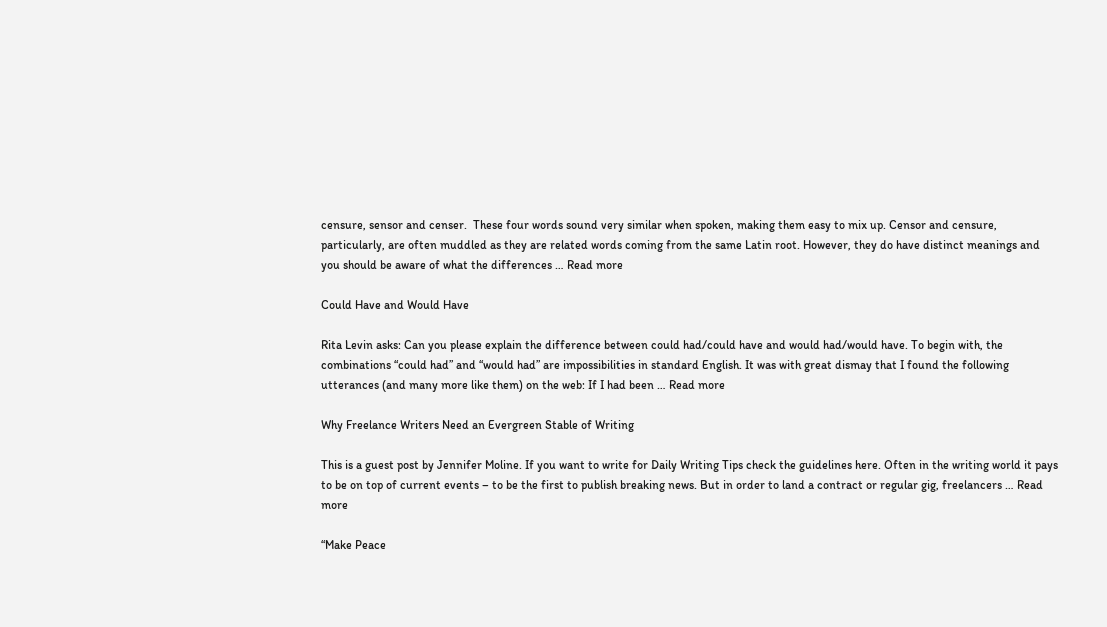censure, sensor and censer.  These four words sound very similar when spoken, making them easy to mix up. Censor and censure, particularly, are often muddled as they are related words coming from the same Latin root. However, they do have distinct meanings and you should be aware of what the differences … Read more

Could Have and Would Have

Rita Levin asks: Can you please explain the difference between could had/could have and would had/would have. To begin with, the combinations “could had” and “would had” are impossibilities in standard English. It was with great dismay that I found the following utterances (and many more like them) on the web: If I had been … Read more

Why Freelance Writers Need an Evergreen Stable of Writing

This is a guest post by Jennifer Moline. If you want to write for Daily Writing Tips check the guidelines here. Often in the writing world it pays to be on top of current events – to be the first to publish breaking news. But in order to land a contract or regular gig, freelancers … Read more

“Make Peace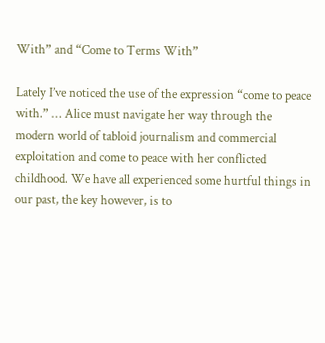With” and “Come to Terms With”

Lately I’ve noticed the use of the expression “come to peace with.” … Alice must navigate her way through the modern world of tabloid journalism and commercial exploitation and come to peace with her conflicted childhood. We have all experienced some hurtful things in our past, the key however, is to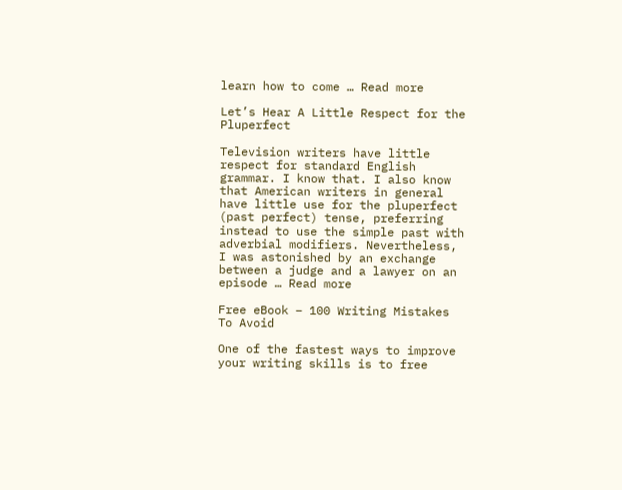learn how to come … Read more

Let’s Hear A Little Respect for the Pluperfect

Television writers have little respect for standard English grammar. I know that. I also know that American writers in general have little use for the pluperfect (past perfect) tense, preferring instead to use the simple past with adverbial modifiers. Nevertheless, I was astonished by an exchange between a judge and a lawyer on an episode … Read more

Free eBook – 100 Writing Mistakes To Avoid

One of the fastest ways to improve your writing skills is to free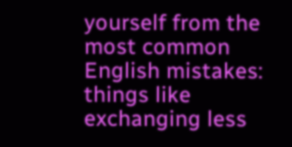yourself from the most common English mistakes: things like exchanging less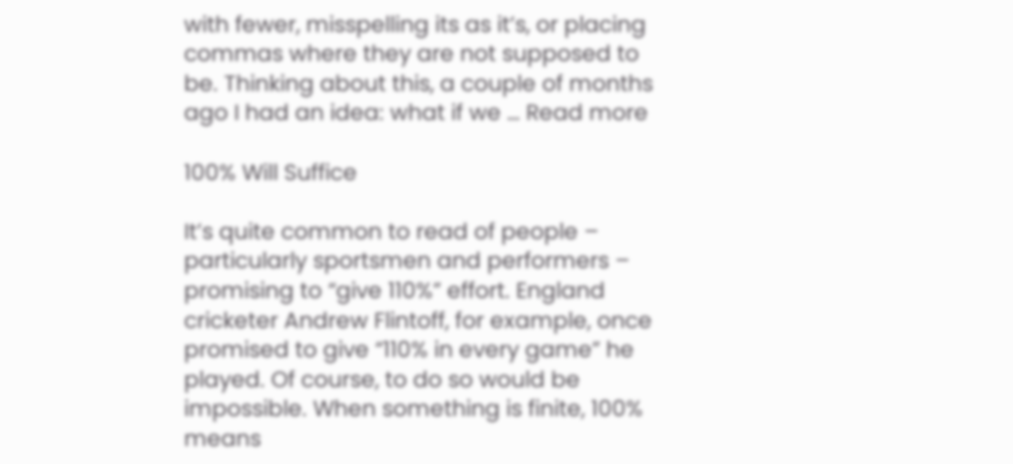with fewer, misspelling its as it’s, or placing commas where they are not supposed to be. Thinking about this, a couple of months ago I had an idea: what if we … Read more

100% Will Suffice

It’s quite common to read of people – particularly sportsmen and performers – promising to “give 110%” effort. England cricketer Andrew Flintoff, for example, once promised to give “110% in every game” he played. Of course, to do so would be impossible. When something is finite, 100% means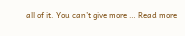all of it. You can’t give more … Read more